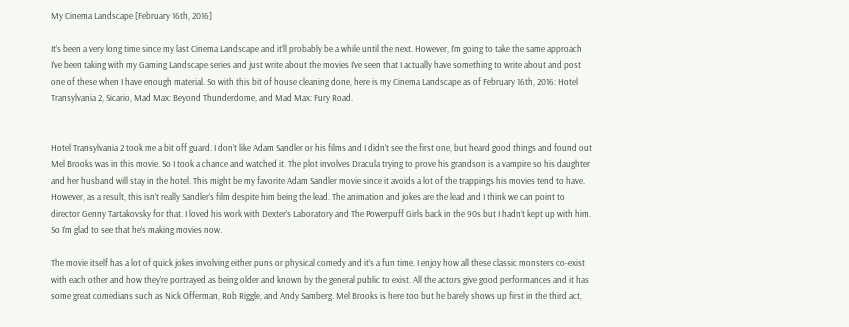My Cinema Landscape [February 16th, 2016]

It’s been a very long time since my last Cinema Landscape and it’ll probably be a while until the next. However, I’m going to take the same approach I’ve been taking with my Gaming Landscape series and just write about the movies I’ve seen that I actually have something to write about and post one of these when I have enough material. So with this bit of house cleaning done, here is my Cinema Landscape as of February 16th, 2016: Hotel Transylvania 2, Sicario, Mad Max: Beyond Thunderdome, and Mad Max: Fury Road.


Hotel Transylvania 2 took me a bit off guard. I don’t like Adam Sandler or his films and I didn’t see the first one, but heard good things and found out Mel Brooks was in this movie. So I took a chance and watched it. The plot involves Dracula trying to prove his grandson is a vampire so his daughter and her husband will stay in the hotel. This might be my favorite Adam Sandler movie since it avoids a lot of the trappings his movies tend to have. However, as a result, this isn’t really Sandler’s film despite him being the lead. The animation and jokes are the lead and I think we can point to director Genny Tartakovsky for that. I loved his work with Dexter’s Laboratory and The Powerpuff Girls back in the 90s but I hadn’t kept up with him. So I’m glad to see that he’s making movies now.

The movie itself has a lot of quick jokes involving either puns or physical comedy and it’s a fun time. I enjoy how all these classic monsters co-exist with each other and how they’re portrayed as being older and known by the general public to exist. All the actors give good performances and it has some great comedians such as Nick Offerman, Rob Riggle, and Andy Samberg. Mel Brooks is here too but he barely shows up first in the third act,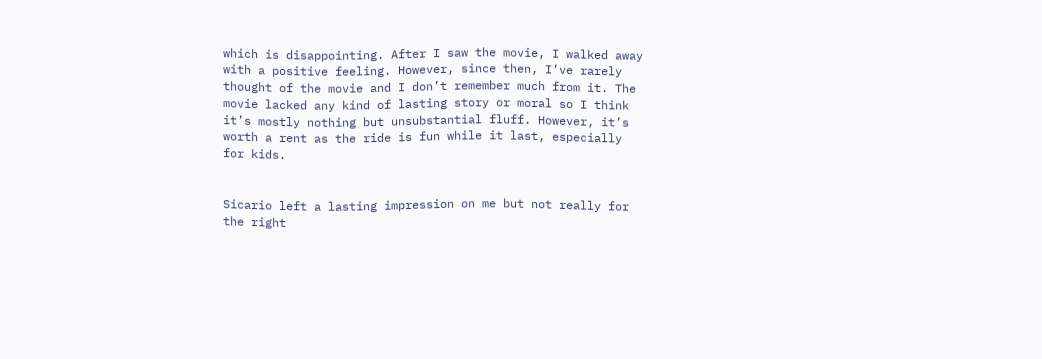which is disappointing. After I saw the movie, I walked away with a positive feeling. However, since then, I’ve rarely thought of the movie and I don’t remember much from it. The movie lacked any kind of lasting story or moral so I think it’s mostly nothing but unsubstantial fluff. However, it’s worth a rent as the ride is fun while it last, especially for kids.


Sicario left a lasting impression on me but not really for the right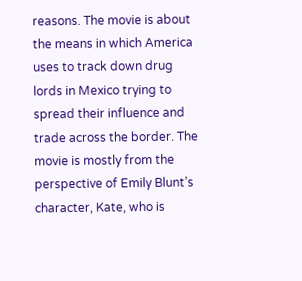reasons. The movie is about the means in which America uses to track down drug lords in Mexico trying to spread their influence and trade across the border. The movie is mostly from the perspective of Emily Blunt’s character, Kate, who is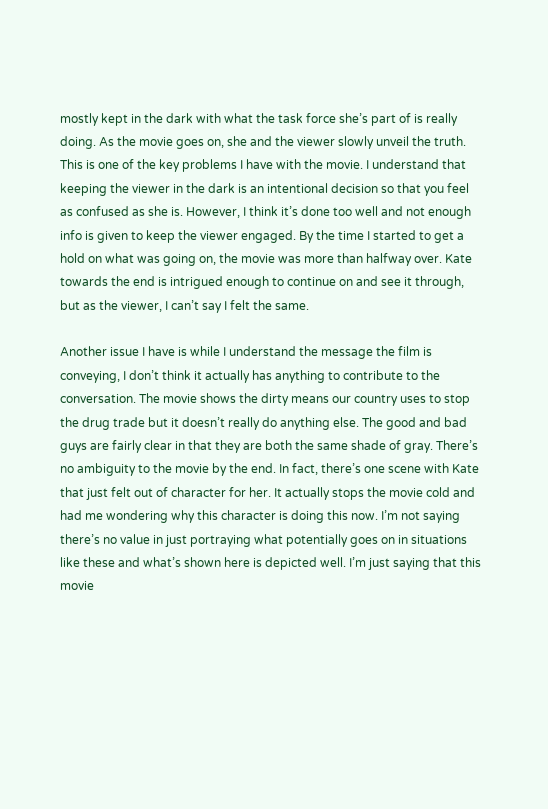mostly kept in the dark with what the task force she’s part of is really doing. As the movie goes on, she and the viewer slowly unveil the truth. This is one of the key problems I have with the movie. I understand that keeping the viewer in the dark is an intentional decision so that you feel as confused as she is. However, I think it’s done too well and not enough info is given to keep the viewer engaged. By the time I started to get a hold on what was going on, the movie was more than halfway over. Kate towards the end is intrigued enough to continue on and see it through, but as the viewer, I can’t say I felt the same.

Another issue I have is while I understand the message the film is conveying, I don’t think it actually has anything to contribute to the conversation. The movie shows the dirty means our country uses to stop the drug trade but it doesn’t really do anything else. The good and bad guys are fairly clear in that they are both the same shade of gray. There’s no ambiguity to the movie by the end. In fact, there’s one scene with Kate that just felt out of character for her. It actually stops the movie cold and had me wondering why this character is doing this now. I’m not saying there’s no value in just portraying what potentially goes on in situations like these and what’s shown here is depicted well. I’m just saying that this movie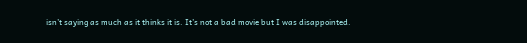isn’t saying as much as it thinks it is. It’s not a bad movie but I was disappointed.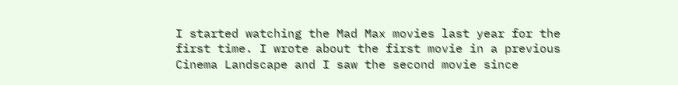I started watching the Mad Max movies last year for the first time. I wrote about the first movie in a previous Cinema Landscape and I saw the second movie since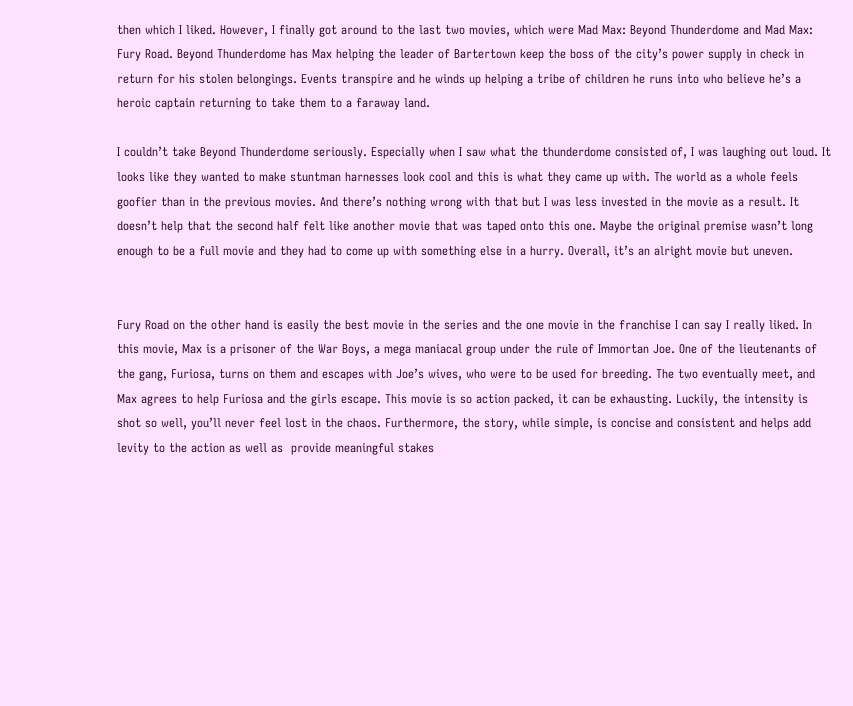then which I liked. However, I finally got around to the last two movies, which were Mad Max: Beyond Thunderdome and Mad Max: Fury Road. Beyond Thunderdome has Max helping the leader of Bartertown keep the boss of the city’s power supply in check in return for his stolen belongings. Events transpire and he winds up helping a tribe of children he runs into who believe he’s a heroic captain returning to take them to a faraway land.

I couldn’t take Beyond Thunderdome seriously. Especially when I saw what the thunderdome consisted of, I was laughing out loud. It looks like they wanted to make stuntman harnesses look cool and this is what they came up with. The world as a whole feels goofier than in the previous movies. And there’s nothing wrong with that but I was less invested in the movie as a result. It doesn’t help that the second half felt like another movie that was taped onto this one. Maybe the original premise wasn’t long enough to be a full movie and they had to come up with something else in a hurry. Overall, it’s an alright movie but uneven.


Fury Road on the other hand is easily the best movie in the series and the one movie in the franchise I can say I really liked. In this movie, Max is a prisoner of the War Boys, a mega maniacal group under the rule of Immortan Joe. One of the lieutenants of the gang, Furiosa, turns on them and escapes with Joe’s wives, who were to be used for breeding. The two eventually meet, and Max agrees to help Furiosa and the girls escape. This movie is so action packed, it can be exhausting. Luckily, the intensity is shot so well, you’ll never feel lost in the chaos. Furthermore, the story, while simple, is concise and consistent and helps add levity to the action as well as  provide meaningful stakes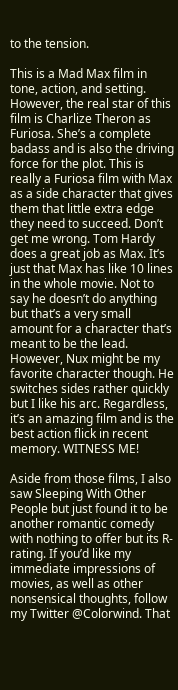to the tension.

This is a Mad Max film in tone, action, and setting. However, the real star of this film is Charlize Theron as Furiosa. She’s a complete badass and is also the driving force for the plot. This is really a Furiosa film with Max as a side character that gives them that little extra edge they need to succeed. Don’t get me wrong. Tom Hardy does a great job as Max. It’s just that Max has like 10 lines in the whole movie. Not to say he doesn’t do anything but that’s a very small amount for a character that’s meant to be the lead. However, Nux might be my favorite character though. He switches sides rather quickly but I like his arc. Regardless, it’s an amazing film and is the best action flick in recent memory. WITNESS ME!

Aside from those films, I also saw Sleeping With Other People but just found it to be another romantic comedy with nothing to offer but its R-rating. If you’d like my immediate impressions of movies, as well as other nonsensical thoughts, follow my Twitter @Colorwind. That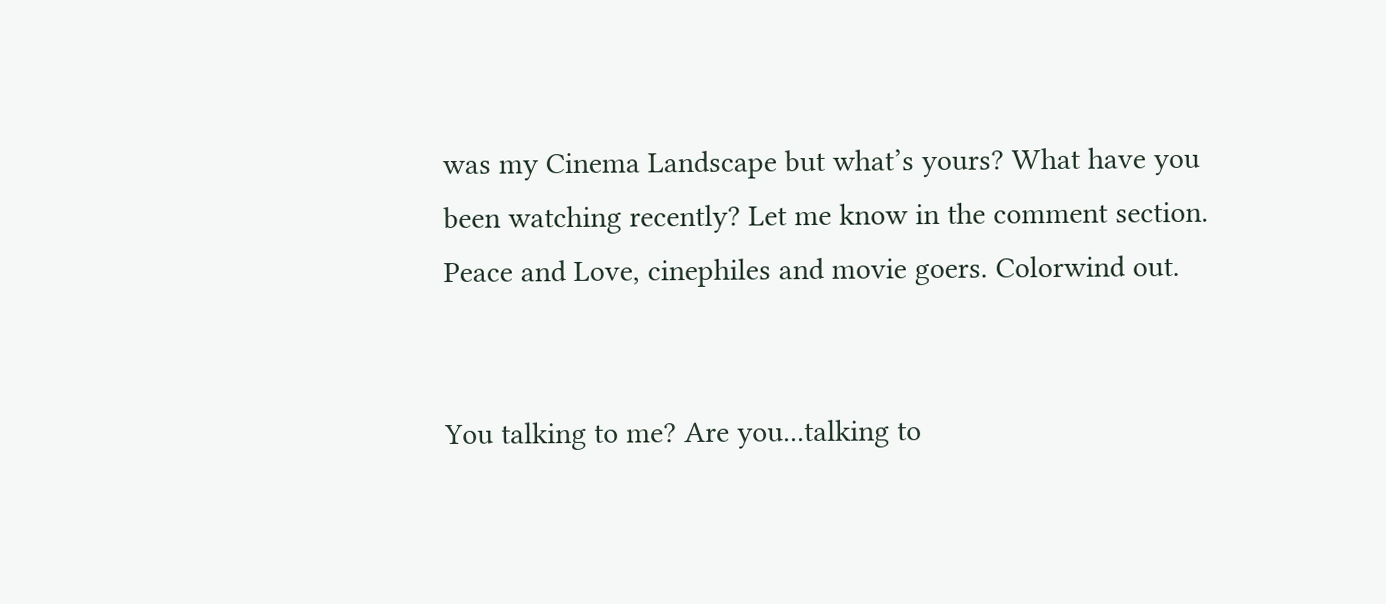was my Cinema Landscape but what’s yours? What have you been watching recently? Let me know in the comment section. Peace and Love, cinephiles and movie goers. Colorwind out.


You talking to me? Are you...talking to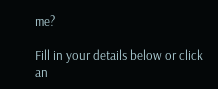me?

Fill in your details below or click an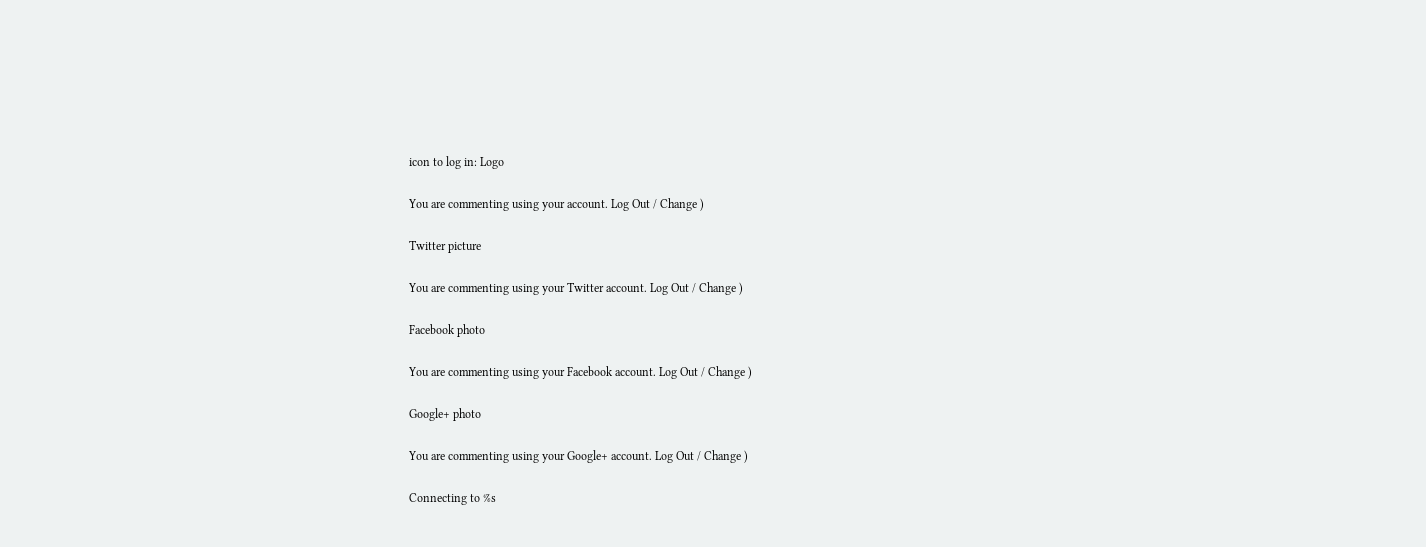icon to log in: Logo

You are commenting using your account. Log Out / Change )

Twitter picture

You are commenting using your Twitter account. Log Out / Change )

Facebook photo

You are commenting using your Facebook account. Log Out / Change )

Google+ photo

You are commenting using your Google+ account. Log Out / Change )

Connecting to %s